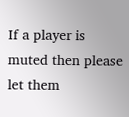If a player is muted then please let them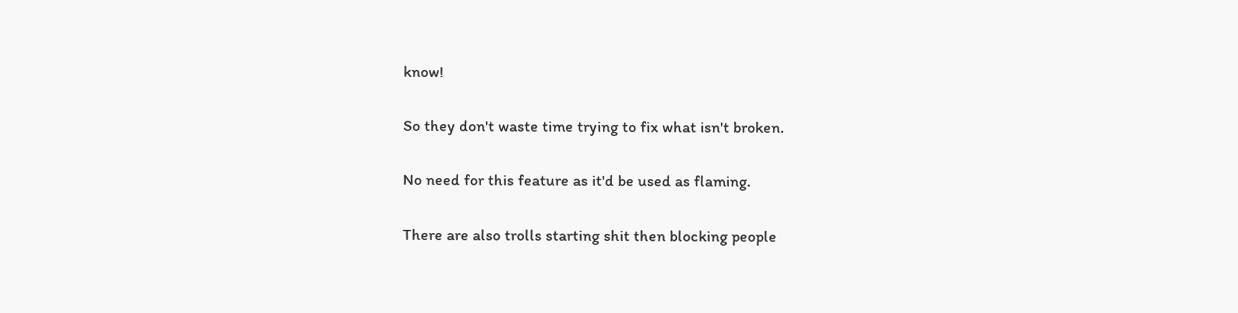know!

So they don't waste time trying to fix what isn't broken.

No need for this feature as it'd be used as flaming.

There are also trolls starting shit then blocking people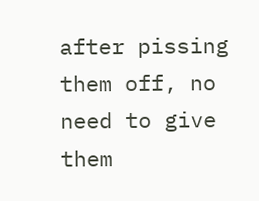after pissing them off, no need to give them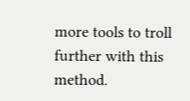more tools to troll further with this method.